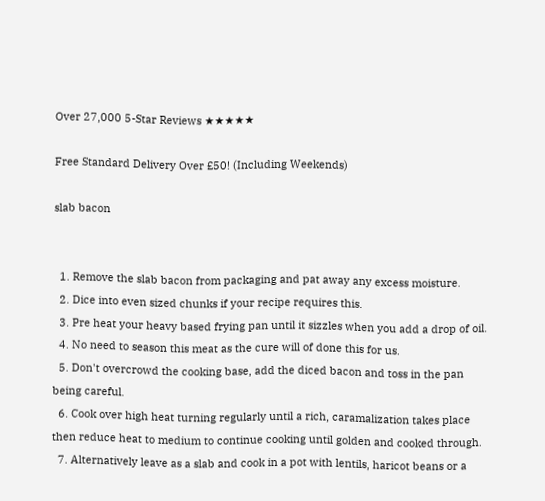Over 27,000 5-Star Reviews ★★★★★

Free Standard Delivery Over £50! (Including Weekends)

slab bacon


  1. Remove the slab bacon from packaging and pat away any excess moisture.
  2. Dice into even sized chunks if your recipe requires this.
  3. Pre heat your heavy based frying pan until it sizzles when you add a drop of oil.
  4. No need to season this meat as the cure will of done this for us.
  5. Don't overcrowd the cooking base, add the diced bacon and toss in the pan being careful.
  6. Cook over high heat turning regularly until a rich, caramalization takes place then reduce heat to medium to continue cooking until golden and cooked through.
  7. Alternatively leave as a slab and cook in a pot with lentils, haricot beans or a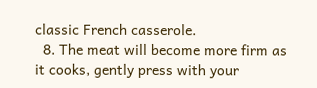classic French casserole.
  8. The meat will become more firm as it cooks, gently press with your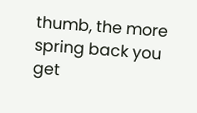thumb, the more spring back you get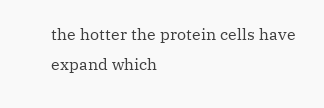the hotter the protein cells have expand which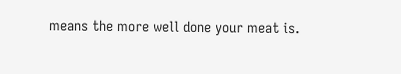means the more well done your meat is.